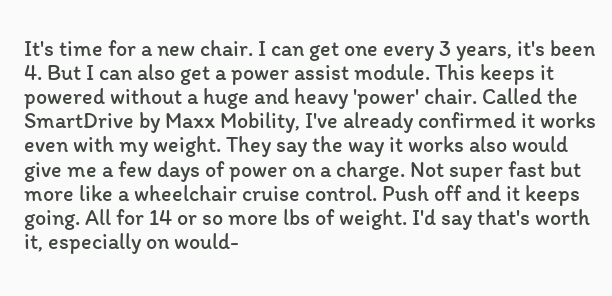It's time for a new chair. I can get one every 3 years, it's been 4. But I can also get a power assist module. This keeps it powered without a huge and heavy 'power' chair. Called the SmartDrive by Maxx Mobility, I've already confirmed it works even with my weight. They say the way it works also would give me a few days of power on a charge. Not super fast but more like a wheelchair cruise control. Push off and it keeps going. All for 14 or so more lbs of weight. I'd say that's worth it, especially on would-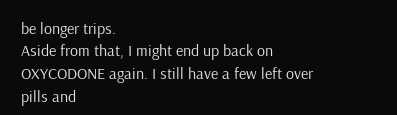be longer trips.
Aside from that, I might end up back on OXYCODONE again. I still have a few left over pills and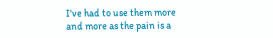I've had to use them more and more as the pain is a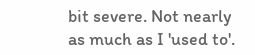bit severe. Not nearly as much as I 'used to'.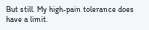But still. My high-pain tolerance does have a limit.